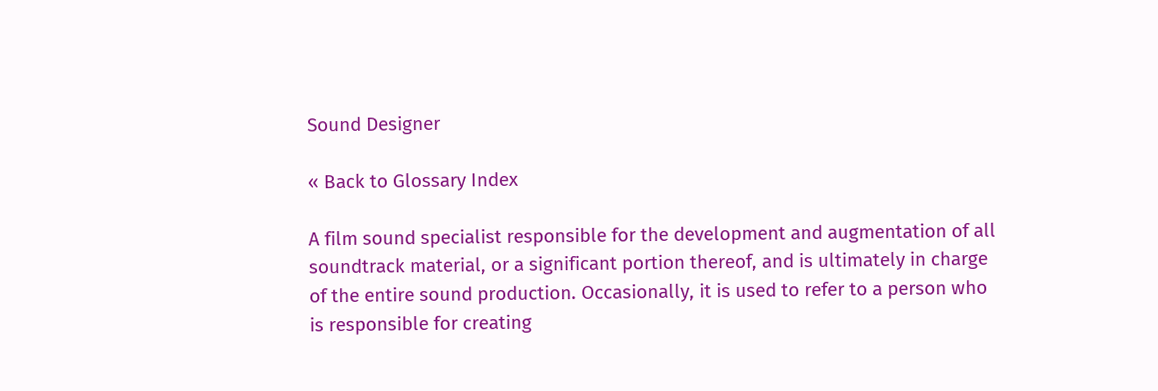Sound Designer

« Back to Glossary Index

A film sound specialist responsible for the development and augmentation of all soundtrack material, or a significant portion thereof, and is ultimately in charge of the entire sound production. Occasionally, it is used to refer to a person who is responsible for creating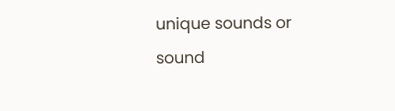unique sounds or sound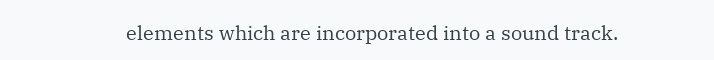elements which are incorporated into a sound track.